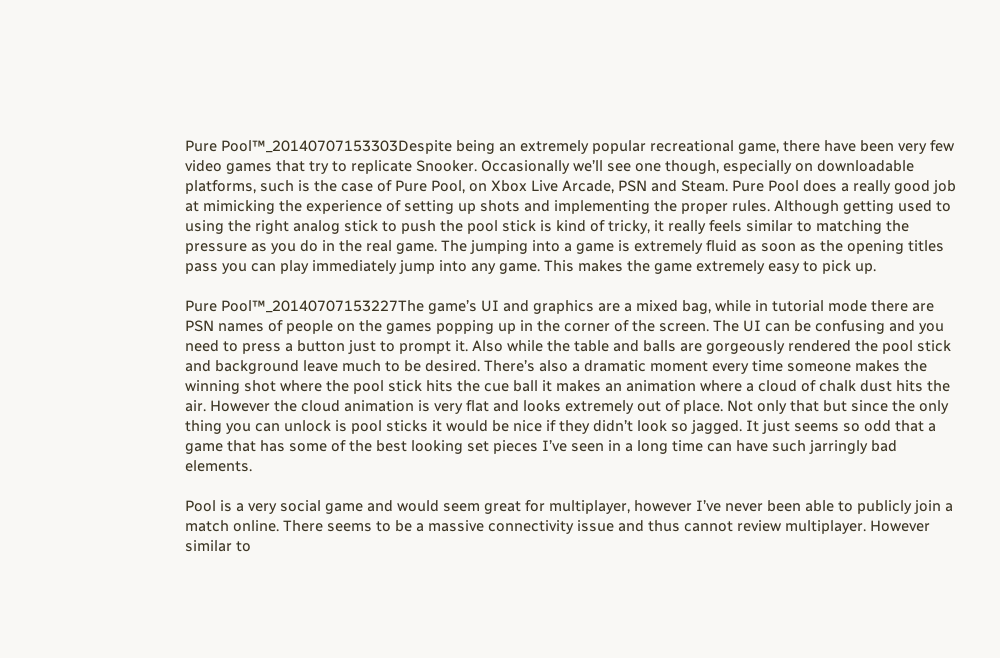Pure Pool™_20140707153303Despite being an extremely popular recreational game, there have been very few video games that try to replicate Snooker. Occasionally we’ll see one though, especially on downloadable platforms, such is the case of Pure Pool, on Xbox Live Arcade, PSN and Steam. Pure Pool does a really good job at mimicking the experience of setting up shots and implementing the proper rules. Although getting used to using the right analog stick to push the pool stick is kind of tricky, it really feels similar to matching the pressure as you do in the real game. The jumping into a game is extremely fluid as soon as the opening titles pass you can play immediately jump into any game. This makes the game extremely easy to pick up.

Pure Pool™_20140707153227The game’s UI and graphics are a mixed bag, while in tutorial mode there are PSN names of people on the games popping up in the corner of the screen. The UI can be confusing and you need to press a button just to prompt it. Also while the table and balls are gorgeously rendered the pool stick and background leave much to be desired. There’s also a dramatic moment every time someone makes the winning shot where the pool stick hits the cue ball it makes an animation where a cloud of chalk dust hits the air. However the cloud animation is very flat and looks extremely out of place. Not only that but since the only thing you can unlock is pool sticks it would be nice if they didn’t look so jagged. It just seems so odd that a game that has some of the best looking set pieces I’ve seen in a long time can have such jarringly bad elements.

Pool is a very social game and would seem great for multiplayer, however I’ve never been able to publicly join a match online. There seems to be a massive connectivity issue and thus cannot review multiplayer. However similar to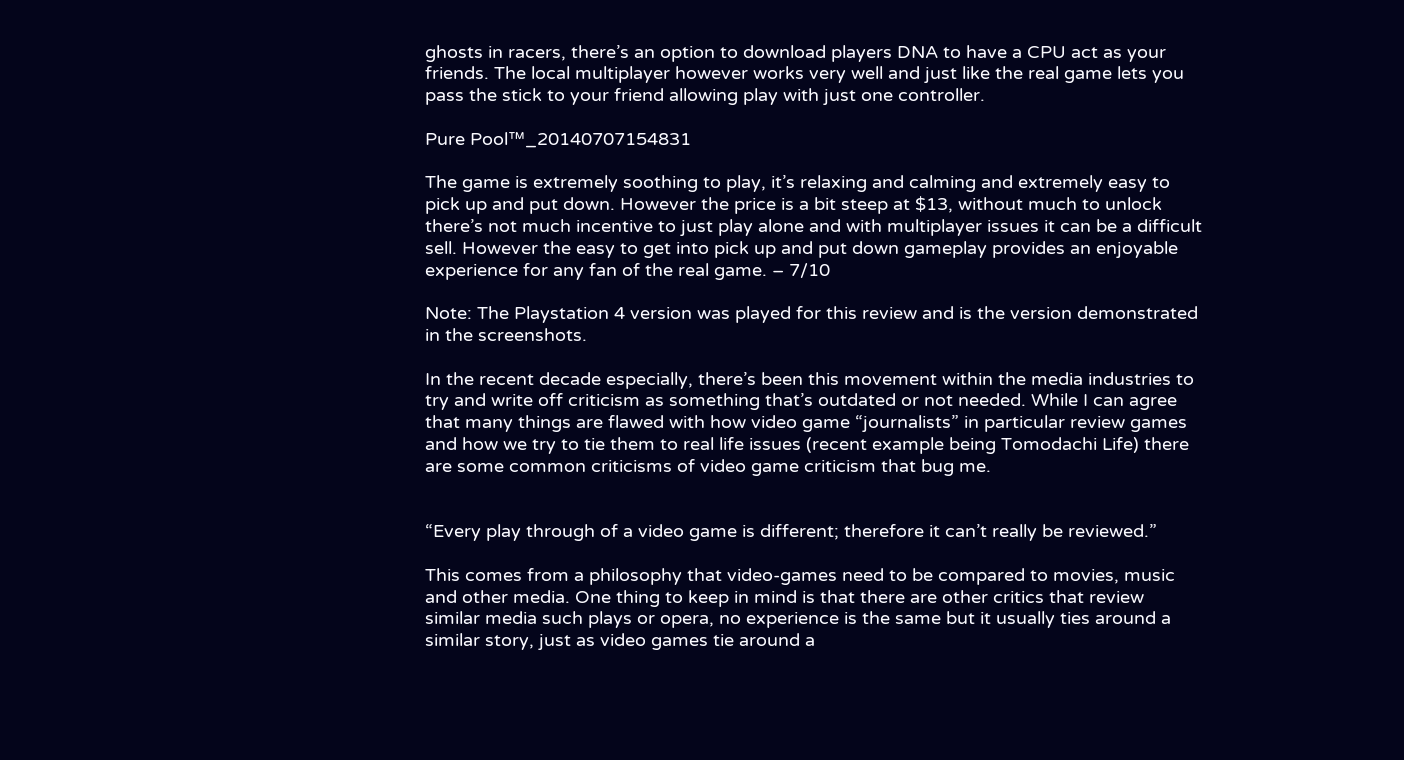ghosts in racers, there’s an option to download players DNA to have a CPU act as your friends. The local multiplayer however works very well and just like the real game lets you pass the stick to your friend allowing play with just one controller.

Pure Pool™_20140707154831

The game is extremely soothing to play, it’s relaxing and calming and extremely easy to pick up and put down. However the price is a bit steep at $13, without much to unlock there’s not much incentive to just play alone and with multiplayer issues it can be a difficult sell. However the easy to get into pick up and put down gameplay provides an enjoyable experience for any fan of the real game. – 7/10

Note: The Playstation 4 version was played for this review and is the version demonstrated in the screenshots.

In the recent decade especially, there’s been this movement within the media industries to try and write off criticism as something that’s outdated or not needed. While I can agree that many things are flawed with how video game “journalists” in particular review games and how we try to tie them to real life issues (recent example being Tomodachi Life) there are some common criticisms of video game criticism that bug me.


“Every play through of a video game is different; therefore it can’t really be reviewed.”

This comes from a philosophy that video-games need to be compared to movies, music and other media. One thing to keep in mind is that there are other critics that review similar media such plays or opera, no experience is the same but it usually ties around a similar story, just as video games tie around a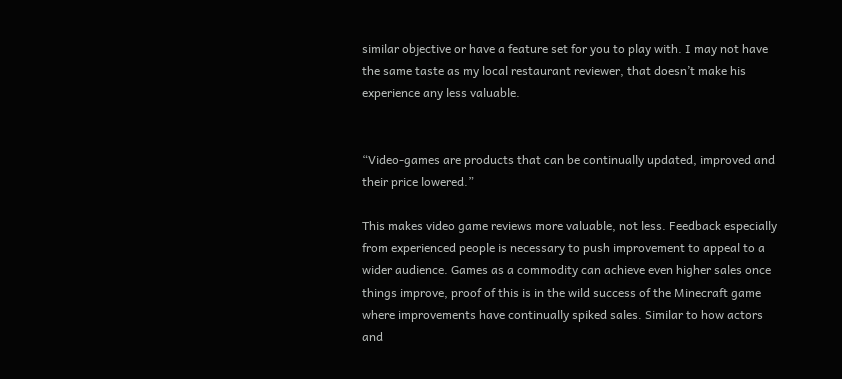similar objective or have a feature set for you to play with. I may not have the same taste as my local restaurant reviewer, that doesn’t make his experience any less valuable.


“Video-games are products that can be continually updated, improved and their price lowered.”

This makes video game reviews more valuable, not less. Feedback especially from experienced people is necessary to push improvement to appeal to a wider audience. Games as a commodity can achieve even higher sales once things improve, proof of this is in the wild success of the Minecraft game where improvements have continually spiked sales. Similar to how actors and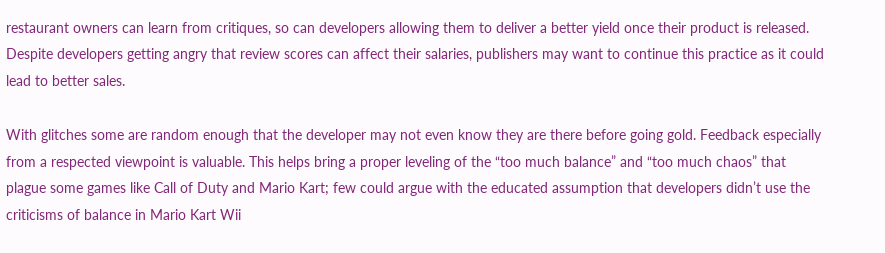restaurant owners can learn from critiques, so can developers allowing them to deliver a better yield once their product is released. Despite developers getting angry that review scores can affect their salaries, publishers may want to continue this practice as it could lead to better sales.

With glitches some are random enough that the developer may not even know they are there before going gold. Feedback especially from a respected viewpoint is valuable. This helps bring a proper leveling of the “too much balance” and “too much chaos” that plague some games like Call of Duty and Mario Kart; few could argue with the educated assumption that developers didn’t use the criticisms of balance in Mario Kart Wii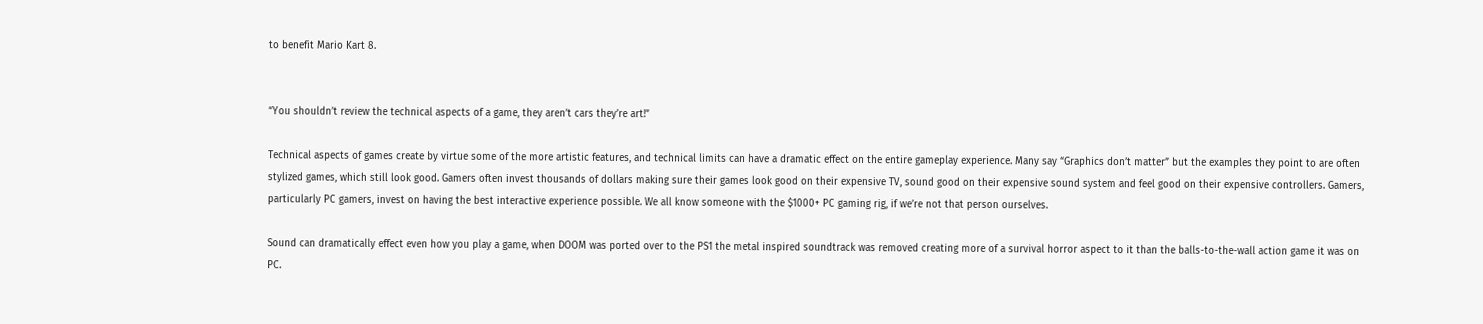to benefit Mario Kart 8.


“You shouldn’t review the technical aspects of a game, they aren’t cars they’re art!”

Technical aspects of games create by virtue some of the more artistic features, and technical limits can have a dramatic effect on the entire gameplay experience. Many say “Graphics don’t matter” but the examples they point to are often stylized games, which still look good. Gamers often invest thousands of dollars making sure their games look good on their expensive TV, sound good on their expensive sound system and feel good on their expensive controllers. Gamers, particularly PC gamers, invest on having the best interactive experience possible. We all know someone with the $1000+ PC gaming rig, if we’re not that person ourselves.

Sound can dramatically effect even how you play a game, when DOOM was ported over to the PS1 the metal inspired soundtrack was removed creating more of a survival horror aspect to it than the balls-to-the-wall action game it was on PC.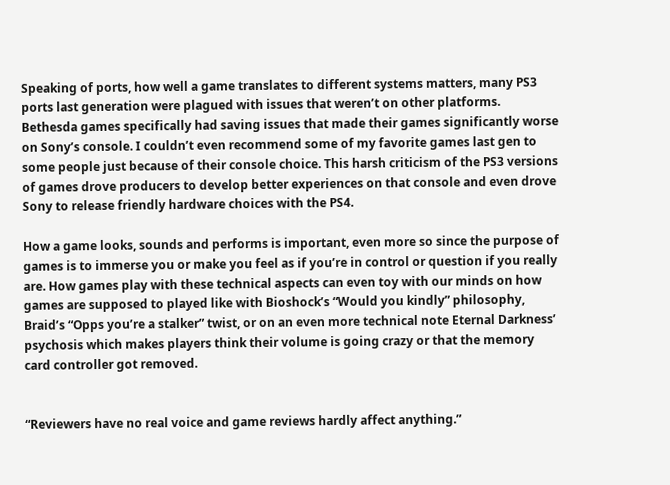Speaking of ports, how well a game translates to different systems matters, many PS3 ports last generation were plagued with issues that weren’t on other platforms. Bethesda games specifically had saving issues that made their games significantly worse on Sony’s console. I couldn’t even recommend some of my favorite games last gen to some people just because of their console choice. This harsh criticism of the PS3 versions of games drove producers to develop better experiences on that console and even drove Sony to release friendly hardware choices with the PS4.

How a game looks, sounds and performs is important, even more so since the purpose of games is to immerse you or make you feel as if you’re in control or question if you really are. How games play with these technical aspects can even toy with our minds on how games are supposed to played like with Bioshock’s “Would you kindly” philosophy, Braid’s “Opps you’re a stalker” twist, or on an even more technical note Eternal Darkness’ psychosis which makes players think their volume is going crazy or that the memory card controller got removed.


“Reviewers have no real voice and game reviews hardly affect anything.”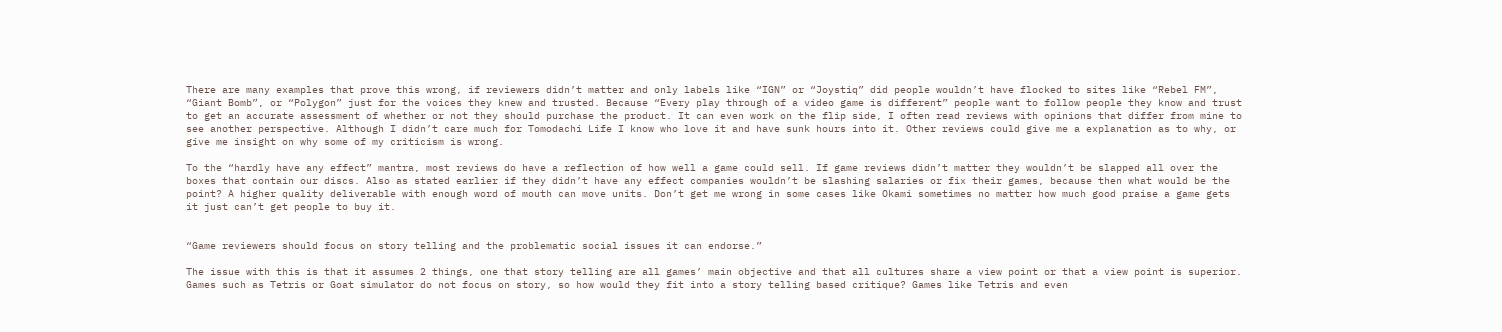There are many examples that prove this wrong, if reviewers didn’t matter and only labels like “IGN” or “Joystiq” did people wouldn’t have flocked to sites like “Rebel FM”, “Giant Bomb”, or “Polygon” just for the voices they knew and trusted. Because “Every play through of a video game is different” people want to follow people they know and trust to get an accurate assessment of whether or not they should purchase the product. It can even work on the flip side, I often read reviews with opinions that differ from mine to see another perspective. Although I didn’t care much for Tomodachi Life I know who love it and have sunk hours into it. Other reviews could give me a explanation as to why, or give me insight on why some of my criticism is wrong.

To the “hardly have any effect” mantra, most reviews do have a reflection of how well a game could sell. If game reviews didn’t matter they wouldn’t be slapped all over the boxes that contain our discs. Also as stated earlier if they didn’t have any effect companies wouldn’t be slashing salaries or fix their games, because then what would be the point? A higher quality deliverable with enough word of mouth can move units. Don’t get me wrong in some cases like Okami sometimes no matter how much good praise a game gets it just can’t get people to buy it.


“Game reviewers should focus on story telling and the problematic social issues it can endorse.”

The issue with this is that it assumes 2 things, one that story telling are all games’ main objective and that all cultures share a view point or that a view point is superior. Games such as Tetris or Goat simulator do not focus on story, so how would they fit into a story telling based critique? Games like Tetris and even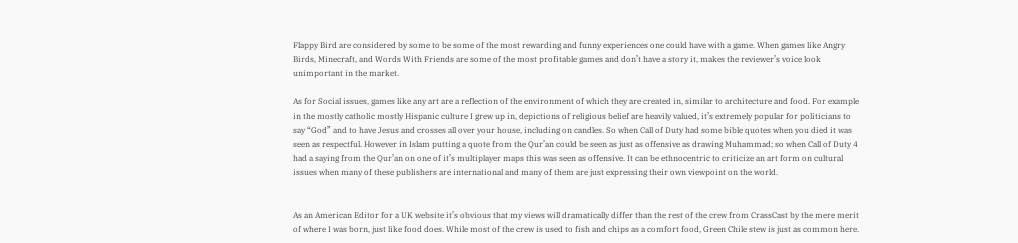Flappy Bird are considered by some to be some of the most rewarding and funny experiences one could have with a game. When games like Angry Birds, Minecraft, and Words With Friends are some of the most profitable games and don’t have a story it, makes the reviewer’s voice look unimportant in the market.

As for Social issues, games like any art are a reflection of the environment of which they are created in, similar to architecture and food. For example in the mostly catholic mostly Hispanic culture I grew up in, depictions of religious belief are heavily valued, it’s extremely popular for politicians to say “God” and to have Jesus and crosses all over your house, including on candles. So when Call of Duty had some bible quotes when you died it was seen as respectful. However in Islam putting a quote from the Qur’an could be seen as just as offensive as drawing Muhammad; so when Call of Duty 4 had a saying from the Qur’an on one of it’s multiplayer maps this was seen as offensive. It can be ethnocentric to criticize an art form on cultural issues when many of these publishers are international and many of them are just expressing their own viewpoint on the world.


As an American Editor for a UK website it’s obvious that my views will dramatically differ than the rest of the crew from CrassCast by the mere merit of where I was born, just like food does. While most of the crew is used to fish and chips as a comfort food, Green Chile stew is just as common here.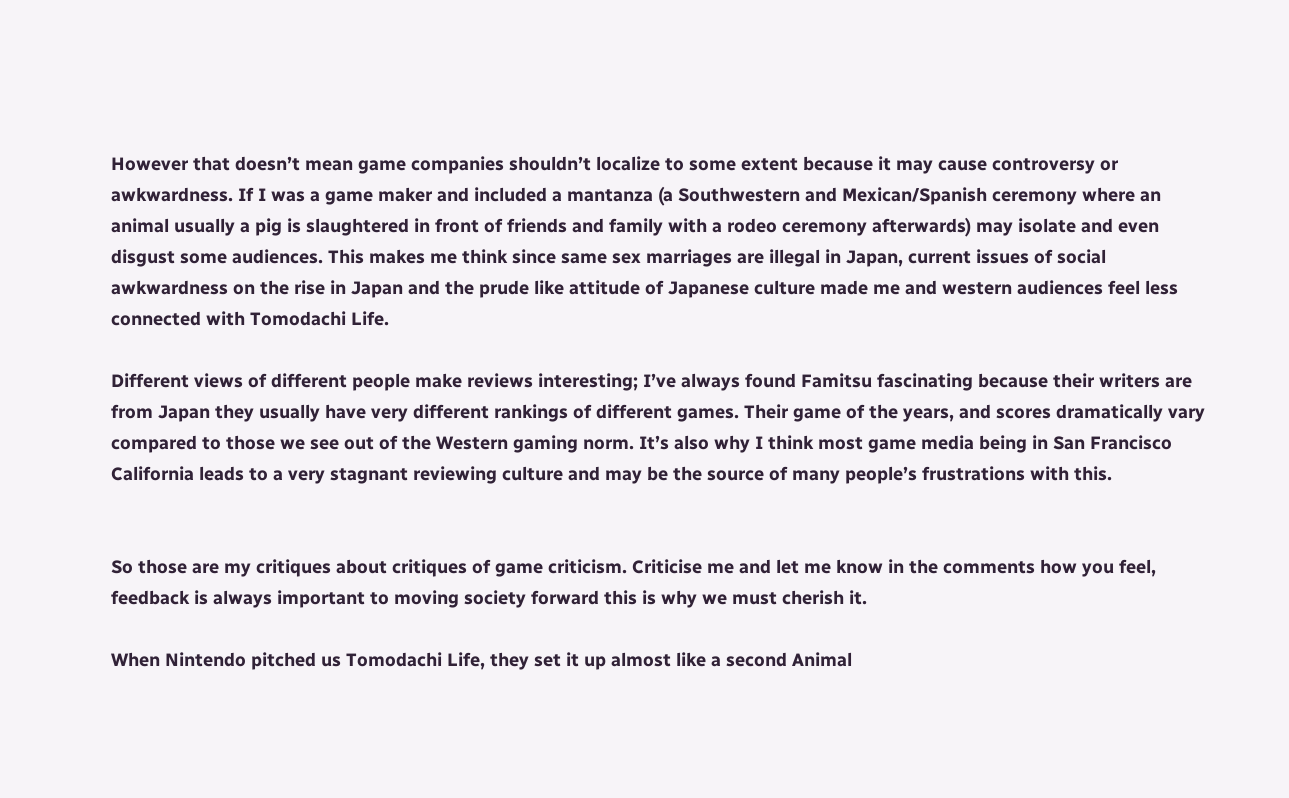However that doesn’t mean game companies shouldn’t localize to some extent because it may cause controversy or awkwardness. If I was a game maker and included a mantanza (a Southwestern and Mexican/Spanish ceremony where an animal usually a pig is slaughtered in front of friends and family with a rodeo ceremony afterwards) may isolate and even disgust some audiences. This makes me think since same sex marriages are illegal in Japan, current issues of social awkwardness on the rise in Japan and the prude like attitude of Japanese culture made me and western audiences feel less connected with Tomodachi Life.

Different views of different people make reviews interesting; I’ve always found Famitsu fascinating because their writers are from Japan they usually have very different rankings of different games. Their game of the years, and scores dramatically vary compared to those we see out of the Western gaming norm. It’s also why I think most game media being in San Francisco California leads to a very stagnant reviewing culture and may be the source of many people’s frustrations with this.


So those are my critiques about critiques of game criticism. Criticise me and let me know in the comments how you feel, feedback is always important to moving society forward this is why we must cherish it.

When Nintendo pitched us Tomodachi Life, they set it up almost like a second Animal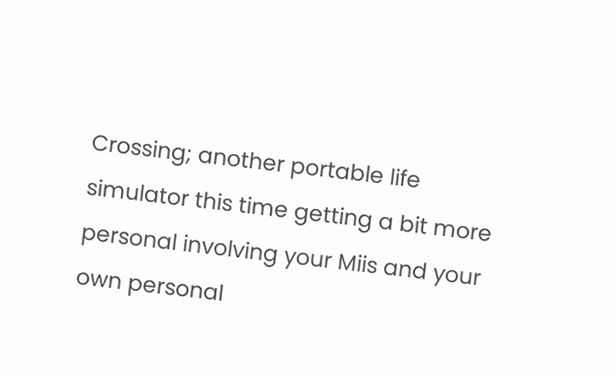Crossing; another portable life simulator this time getting a bit more personal involving your Miis and your own personal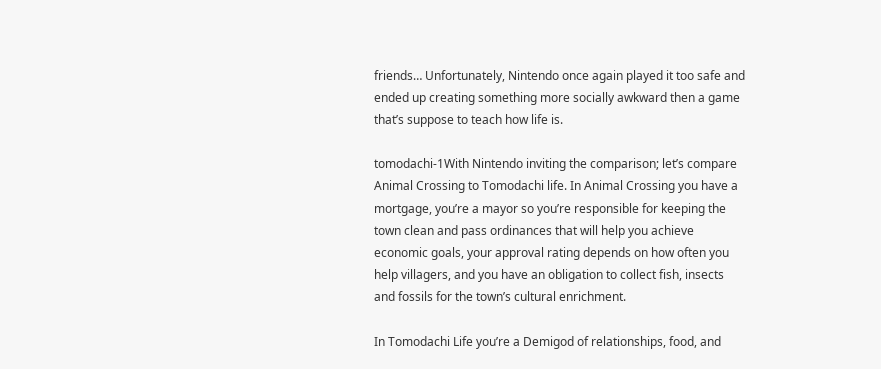friends… Unfortunately, Nintendo once again played it too safe and ended up creating something more socially awkward then a game that’s suppose to teach how life is.

tomodachi-1With Nintendo inviting the comparison; let’s compare Animal Crossing to Tomodachi life. In Animal Crossing you have a mortgage, you’re a mayor so you’re responsible for keeping the town clean and pass ordinances that will help you achieve economic goals, your approval rating depends on how often you help villagers, and you have an obligation to collect fish, insects and fossils for the town’s cultural enrichment.

In Tomodachi Life you’re a Demigod of relationships, food, and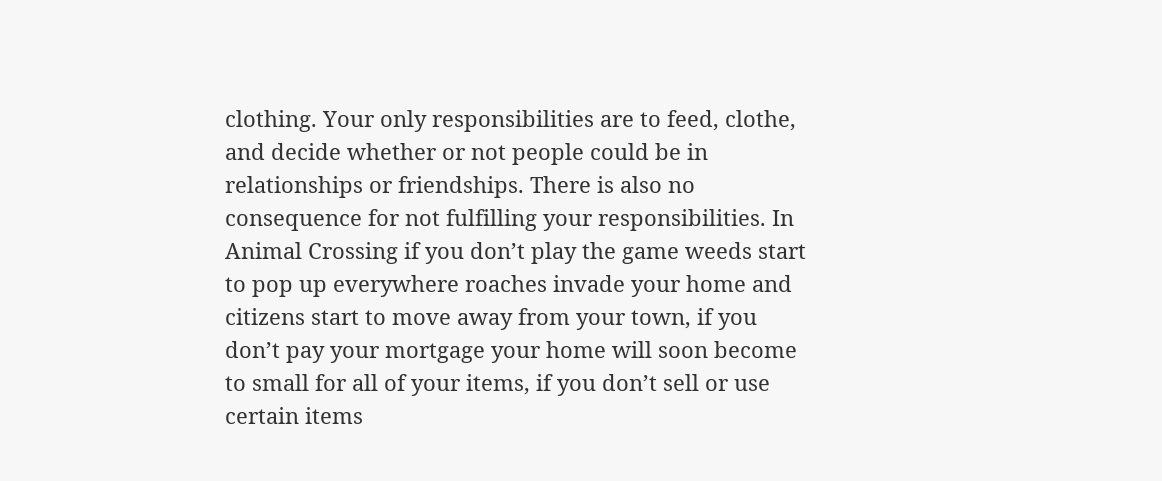clothing. Your only responsibilities are to feed, clothe, and decide whether or not people could be in relationships or friendships. There is also no consequence for not fulfilling your responsibilities. In Animal Crossing if you don’t play the game weeds start to pop up everywhere roaches invade your home and citizens start to move away from your town, if you don’t pay your mortgage your home will soon become to small for all of your items, if you don’t sell or use certain items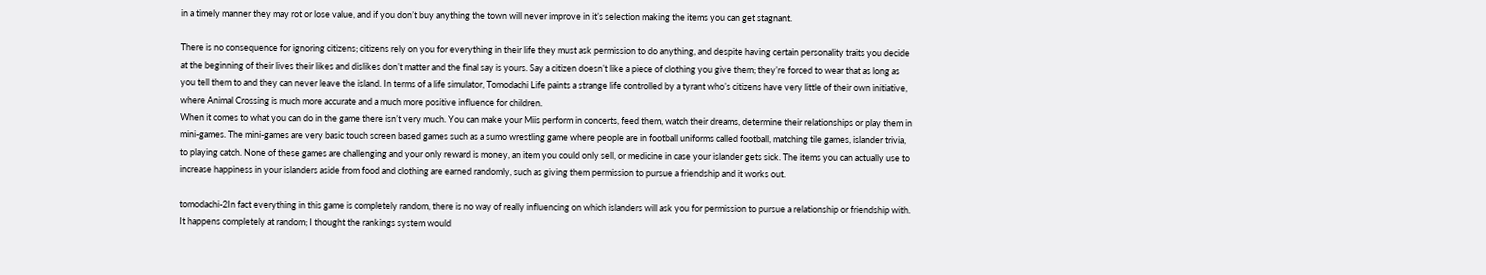in a timely manner they may rot or lose value, and if you don’t buy anything the town will never improve in it’s selection making the items you can get stagnant.

There is no consequence for ignoring citizens; citizens rely on you for everything in their life they must ask permission to do anything, and despite having certain personality traits you decide at the beginning of their lives their likes and dislikes don’t matter and the final say is yours. Say a citizen doesn’t like a piece of clothing you give them; they’re forced to wear that as long as you tell them to and they can never leave the island. In terms of a life simulator, Tomodachi Life paints a strange life controlled by a tyrant who’s citizens have very little of their own initiative, where Animal Crossing is much more accurate and a much more positive influence for children.
When it comes to what you can do in the game there isn’t very much. You can make your Miis perform in concerts, feed them, watch their dreams, determine their relationships or play them in mini-games. The mini-games are very basic touch screen based games such as a sumo wrestling game where people are in football uniforms called football, matching tile games, islander trivia, to playing catch. None of these games are challenging and your only reward is money, an item you could only sell, or medicine in case your islander gets sick. The items you can actually use to increase happiness in your islanders aside from food and clothing are earned randomly, such as giving them permission to pursue a friendship and it works out.

tomodachi-2In fact everything in this game is completely random, there is no way of really influencing on which islanders will ask you for permission to pursue a relationship or friendship with. It happens completely at random; I thought the rankings system would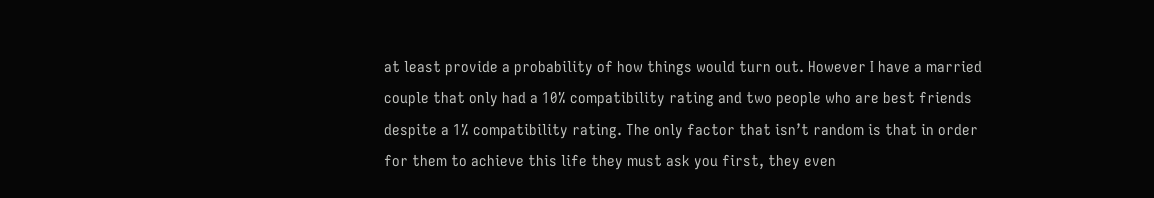at least provide a probability of how things would turn out. However I have a married couple that only had a 10% compatibility rating and two people who are best friends despite a 1% compatibility rating. The only factor that isn’t random is that in order for them to achieve this life they must ask you first, they even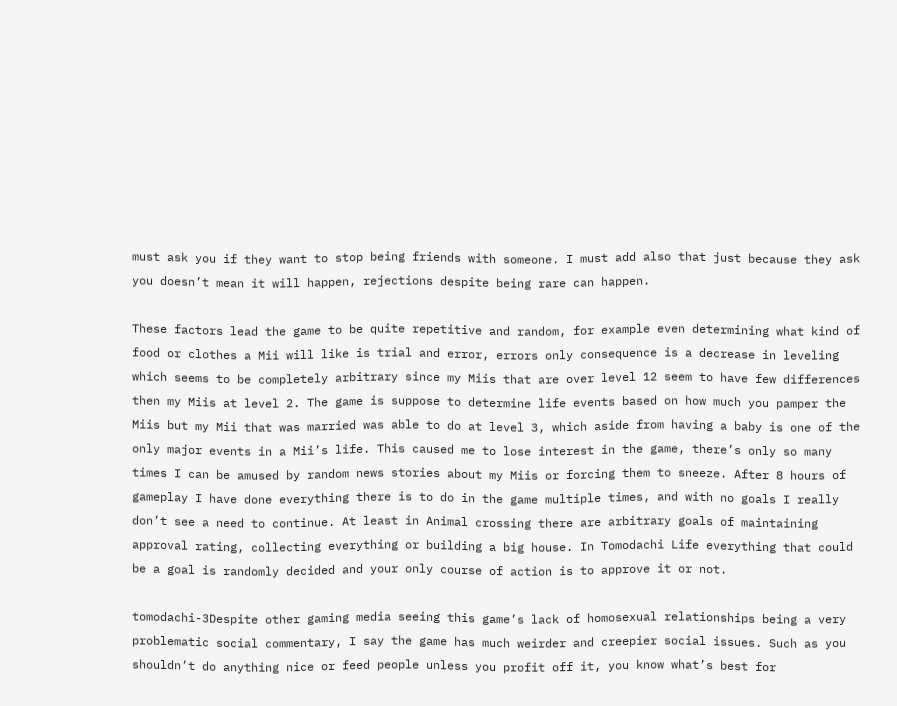must ask you if they want to stop being friends with someone. I must add also that just because they ask you doesn’t mean it will happen, rejections despite being rare can happen.

These factors lead the game to be quite repetitive and random, for example even determining what kind of food or clothes a Mii will like is trial and error, errors only consequence is a decrease in leveling which seems to be completely arbitrary since my Miis that are over level 12 seem to have few differences then my Miis at level 2. The game is suppose to determine life events based on how much you pamper the Miis but my Mii that was married was able to do at level 3, which aside from having a baby is one of the only major events in a Mii’s life. This caused me to lose interest in the game, there’s only so many times I can be amused by random news stories about my Miis or forcing them to sneeze. After 8 hours of gameplay I have done everything there is to do in the game multiple times, and with no goals I really don’t see a need to continue. At least in Animal crossing there are arbitrary goals of maintaining approval rating, collecting everything or building a big house. In Tomodachi Life everything that could be a goal is randomly decided and your only course of action is to approve it or not.

tomodachi-3Despite other gaming media seeing this game’s lack of homosexual relationships being a very problematic social commentary, I say the game has much weirder and creepier social issues. Such as you shouldn’t do anything nice or feed people unless you profit off it, you know what’s best for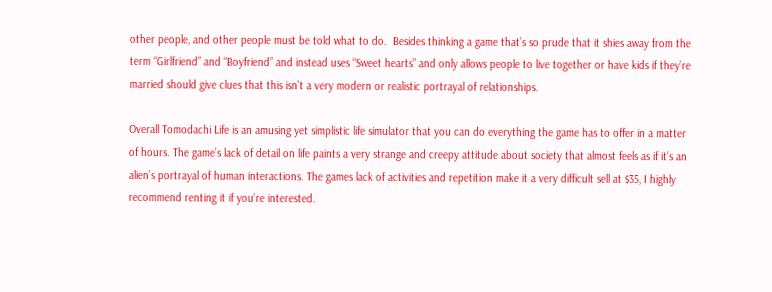other people, and other people must be told what to do.  Besides thinking a game that’s so prude that it shies away from the term “Girlfriend” and “Boyfriend” and instead uses “Sweet hearts” and only allows people to live together or have kids if they’re married should give clues that this isn’t a very modern or realistic portrayal of relationships.

Overall Tomodachi Life is an amusing yet simplistic life simulator that you can do everything the game has to offer in a matter of hours. The game’s lack of detail on life paints a very strange and creepy attitude about society that almost feels as if it’s an alien’s portrayal of human interactions. The games lack of activities and repetition make it a very difficult sell at $35, I highly recommend renting it if you’re interested.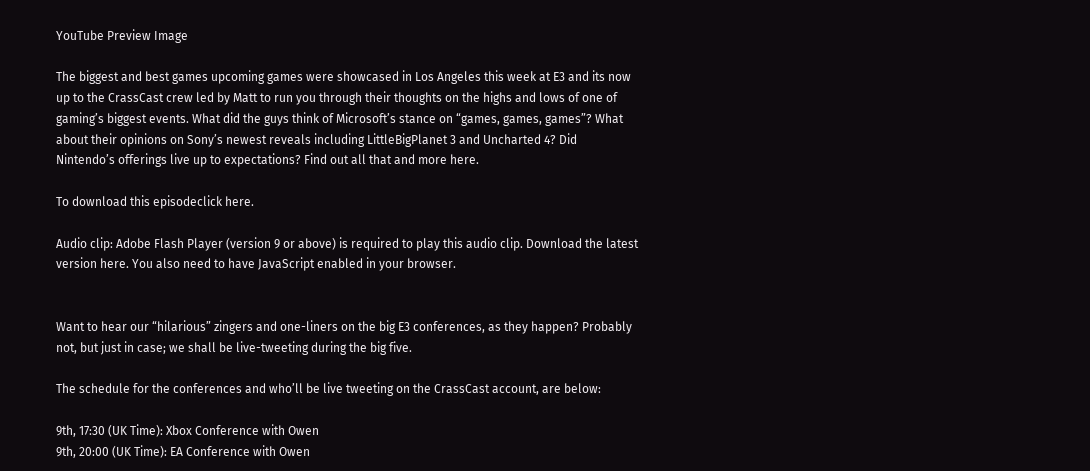YouTube Preview Image

The biggest and best games upcoming games were showcased in Los Angeles this week at E3 and its now up to the CrassCast crew led by Matt to run you through their thoughts on the highs and lows of one of gaming’s biggest events. What did the guys think of Microsoft’s stance on “games, games, games”? What about their opinions on Sony’s newest reveals including LittleBigPlanet 3 and Uncharted 4? Did Nintendo’s offerings live up to expectations? Find out all that and more here.

To download this episodeclick here.

Audio clip: Adobe Flash Player (version 9 or above) is required to play this audio clip. Download the latest version here. You also need to have JavaScript enabled in your browser.


Want to hear our “hilarious” zingers and one-liners on the big E3 conferences, as they happen? Probably not, but just in case; we shall be live-tweeting during the big five.

The schedule for the conferences and who’ll be live tweeting on the CrassCast account, are below:

9th, 17:30 (UK Time): Xbox Conference with Owen
9th, 20:00 (UK Time): EA Conference with Owen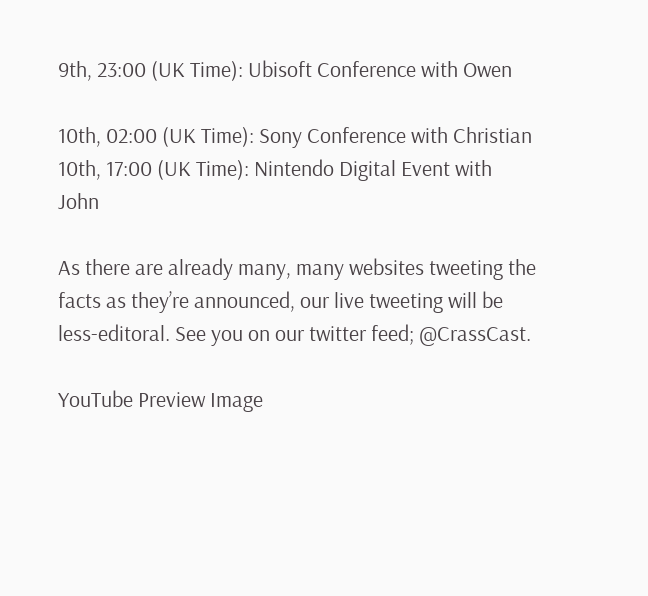9th, 23:00 (UK Time): Ubisoft Conference with Owen

10th, 02:00 (UK Time): Sony Conference with Christian
10th, 17:00 (UK Time): Nintendo Digital Event with John

As there are already many, many websites tweeting the facts as they’re announced, our live tweeting will be less-editoral. See you on our twitter feed; @CrassCast.

YouTube Preview Image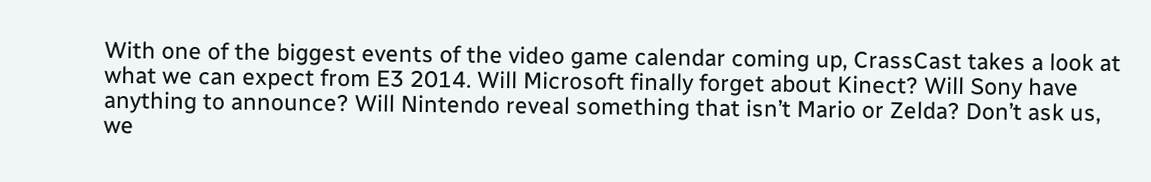With one of the biggest events of the video game calendar coming up, CrassCast takes a look at what we can expect from E3 2014. Will Microsoft finally forget about Kinect? Will Sony have anything to announce? Will Nintendo reveal something that isn’t Mario or Zelda? Don’t ask us, we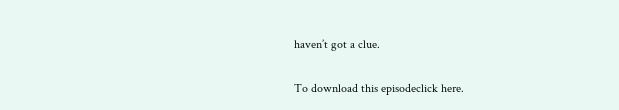haven’t got a clue.

To download this episodeclick here.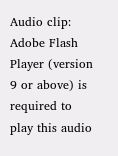Audio clip: Adobe Flash Player (version 9 or above) is required to play this audio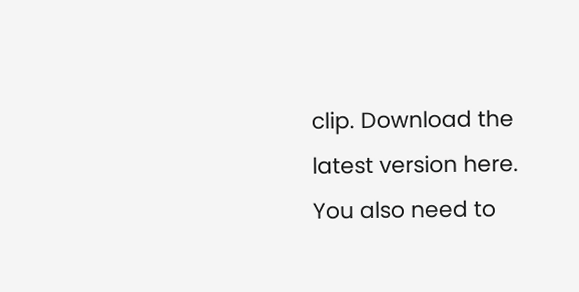clip. Download the latest version here. You also need to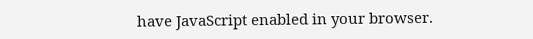have JavaScript enabled in your browser.